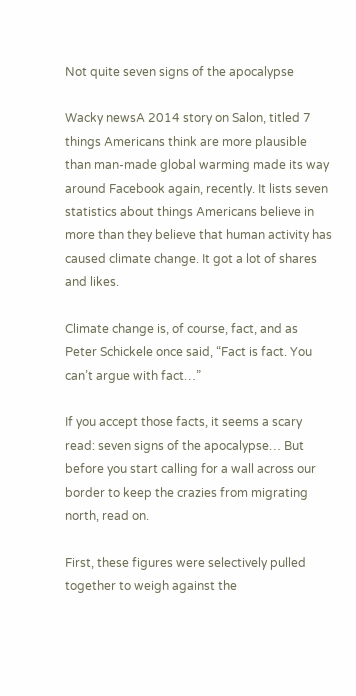Not quite seven signs of the apocalypse

Wacky newsA 2014 story on Salon, titled 7 things Americans think are more plausible than man-made global warming made its way around Facebook again, recently. It lists seven statistics about things Americans believe in more than they believe that human activity has caused climate change. It got a lot of shares and likes.

Climate change is, of course, fact, and as Peter Schickele once said, “Fact is fact. You can’t argue with fact…”

If you accept those facts, it seems a scary read: seven signs of the apocalypse… But before you start calling for a wall across our border to keep the crazies from migrating north, read on.

First, these figures were selectively pulled together to weigh against the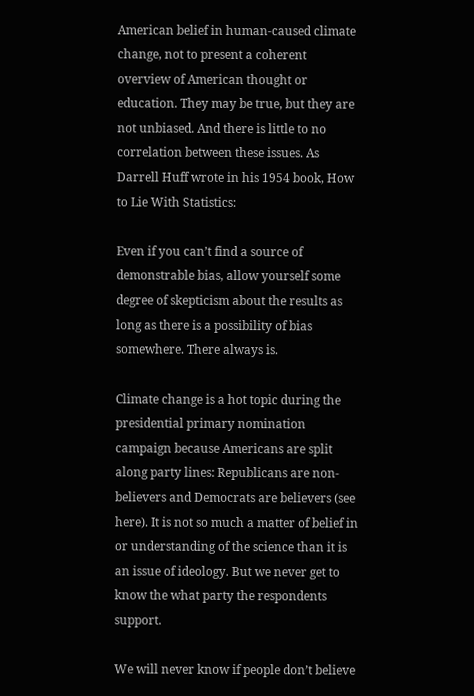American belief in human-caused climate change, not to present a coherent overview of American thought or education. They may be true, but they are not unbiased. And there is little to no correlation between these issues. As Darrell Huff wrote in his 1954 book, How to Lie With Statistics:

Even if you can’t find a source of demonstrable bias, allow yourself some degree of skepticism about the results as long as there is a possibility of bias somewhere. There always is.

Climate change is a hot topic during the presidential primary nomination campaign because Americans are split along party lines: Republicans are non-believers and Democrats are believers (see here). It is not so much a matter of belief in or understanding of the science than it is an issue of ideology. But we never get to know the what party the respondents support.

We will never know if people don’t believe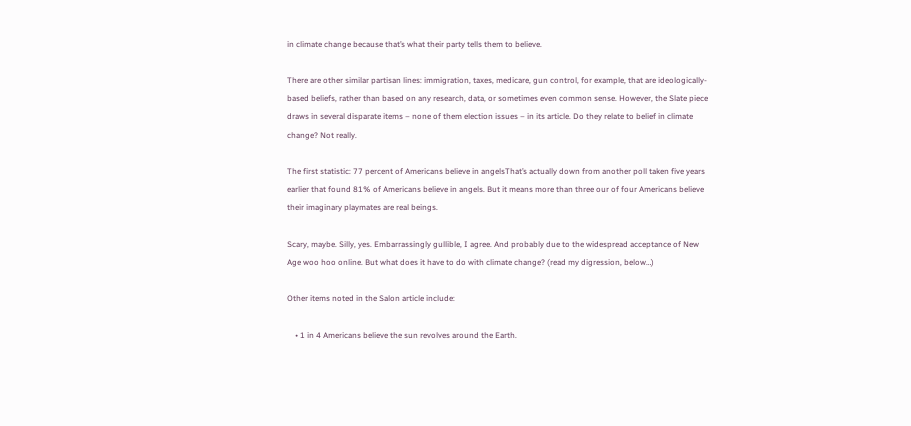in climate change because that’s what their party tells them to believe.

There are other similar partisan lines: immigration, taxes, medicare, gun control, for example, that are ideologically-based beliefs, rather than based on any research, data, or sometimes even common sense. However, the Slate piece draws in several disparate items – none of them election issues – in its article. Do they relate to belief in climate change? Not really.

The first statistic: 77 percent of Americans believe in angelsThat’s actually down from another poll taken five years earlier that found 81% of Americans believe in angels. But it means more than three our of four Americans believe their imaginary playmates are real beings.

Scary, maybe. Silly, yes. Embarrassingly gullible, I agree. And probably due to the widespread acceptance of New Age woo hoo online. But what does it have to do with climate change? (read my digression, below…)

Other items noted in the Salon article include:

    • 1 in 4 Americans believe the sun revolves around the Earth.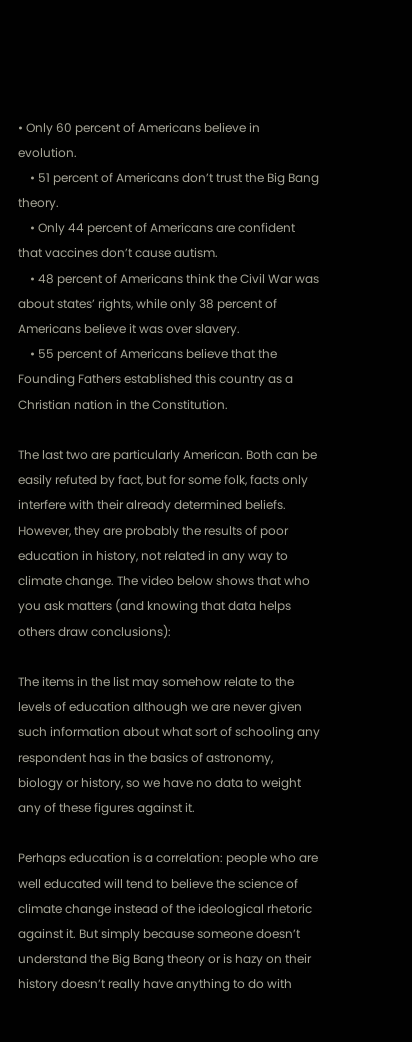• Only 60 percent of Americans believe in evolution.
    • 51 percent of Americans don’t trust the Big Bang theory.
    • Only 44 percent of Americans are confident that vaccines don’t cause autism.
    • 48 percent of Americans think the Civil War was about states’ rights, while only 38 percent of Americans believe it was over slavery.
    • 55 percent of Americans believe that the Founding Fathers established this country as a Christian nation in the Constitution.

The last two are particularly American. Both can be easily refuted by fact, but for some folk, facts only interfere with their already determined beliefs. However, they are probably the results of poor education in history, not related in any way to climate change. The video below shows that who you ask matters (and knowing that data helps others draw conclusions):

The items in the list may somehow relate to the levels of education although we are never given such information about what sort of schooling any respondent has in the basics of astronomy, biology or history, so we have no data to weight any of these figures against it.

Perhaps education is a correlation: people who are well educated will tend to believe the science of climate change instead of the ideological rhetoric against it. But simply because someone doesn’t understand the Big Bang theory or is hazy on their history doesn’t really have anything to do with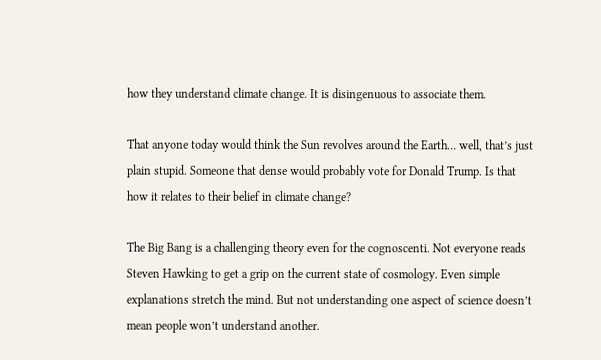how they understand climate change. It is disingenuous to associate them.

That anyone today would think the Sun revolves around the Earth… well, that’s just plain stupid. Someone that dense would probably vote for Donald Trump. Is that how it relates to their belief in climate change?

The Big Bang is a challenging theory even for the cognoscenti. Not everyone reads Steven Hawking to get a grip on the current state of cosmology. Even simple explanations stretch the mind. But not understanding one aspect of science doesn’t mean people won’t understand another.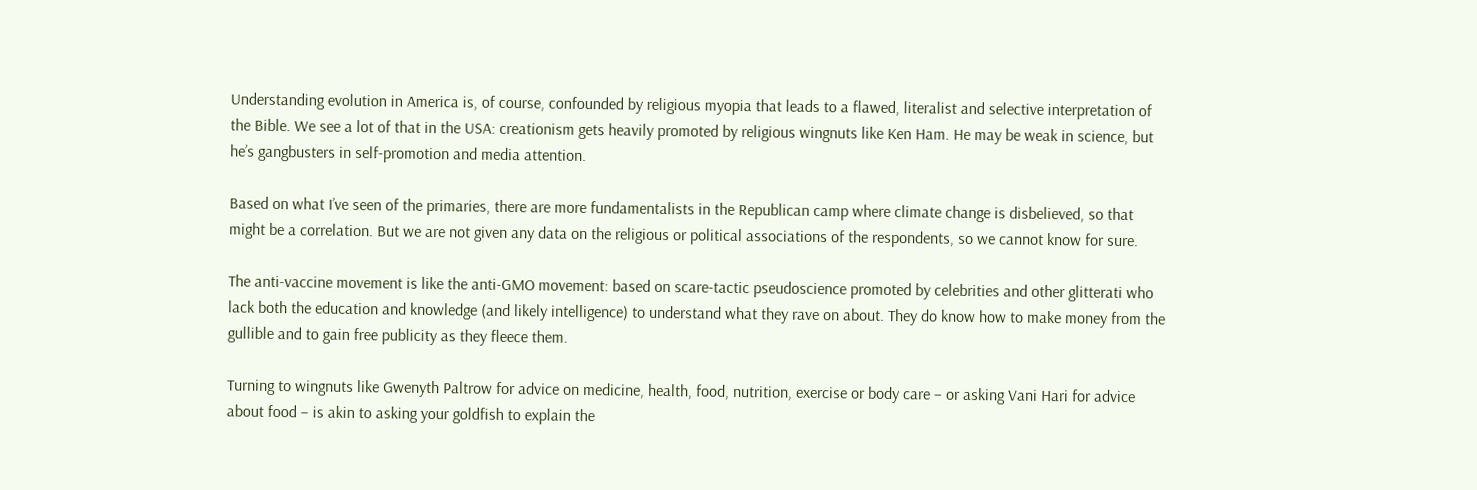Understanding evolution in America is, of course, confounded by religious myopia that leads to a flawed, literalist and selective interpretation of the Bible. We see a lot of that in the USA: creationism gets heavily promoted by religious wingnuts like Ken Ham. He may be weak in science, but he’s gangbusters in self-promotion and media attention.

Based on what I’ve seen of the primaries, there are more fundamentalists in the Republican camp where climate change is disbelieved, so that might be a correlation. But we are not given any data on the religious or political associations of the respondents, so we cannot know for sure.

The anti-vaccine movement is like the anti-GMO movement: based on scare-tactic pseudoscience promoted by celebrities and other glitterati who lack both the education and knowledge (and likely intelligence) to understand what they rave on about. They do know how to make money from the gullible and to gain free publicity as they fleece them.

Turning to wingnuts like Gwenyth Paltrow for advice on medicine, health, food, nutrition, exercise or body care – or asking Vani Hari for advice about food – is akin to asking your goldfish to explain the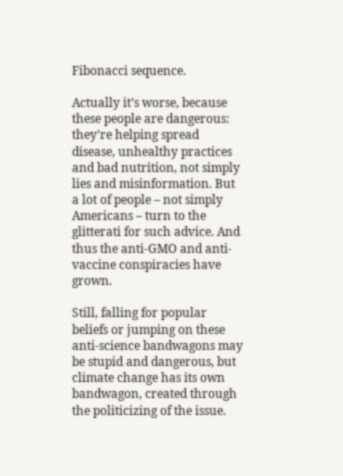Fibonacci sequence.

Actually it’s worse, because these people are dangerous: they’re helping spread disease, unhealthy practices and bad nutrition, not simply lies and misinformation. But a lot of people – not simply Americans – turn to the glitterati for such advice. And thus the anti-GMO and anti-vaccine conspiracies have grown.

Still, falling for popular beliefs or jumping on these anti-science bandwagons may be stupid and dangerous, but climate change has its own bandwagon, created through the politicizing of the issue.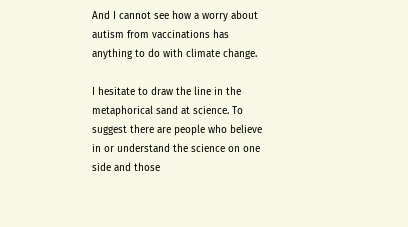And I cannot see how a worry about autism from vaccinations has anything to do with climate change.

I hesitate to draw the line in the metaphorical sand at science. To suggest there are people who believe in or understand the science on one side and those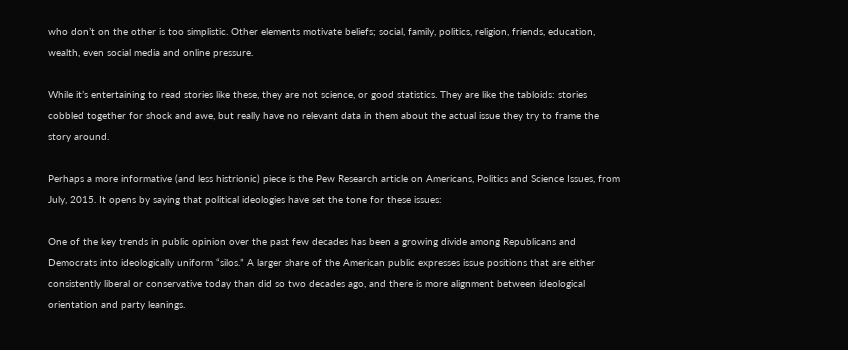who don’t on the other is too simplistic. Other elements motivate beliefs; social, family, politics, religion, friends, education, wealth, even social media and online pressure.

While it’s entertaining to read stories like these, they are not science, or good statistics. They are like the tabloids: stories cobbled together for shock and awe, but really have no relevant data in them about the actual issue they try to frame the story around.

Perhaps a more informative (and less histrionic) piece is the Pew Research article on Americans, Politics and Science Issues, from July, 2015. It opens by saying that political ideologies have set the tone for these issues:

One of the key trends in public opinion over the past few decades has been a growing divide among Republicans and Democrats into ideologically uniform “silos.” A larger share of the American public expresses issue positions that are either consistently liberal or conservative today than did so two decades ago, and there is more alignment between ideological orientation and party leanings.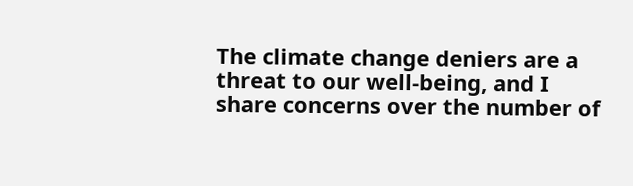The climate change deniers are a threat to our well-being, and I share concerns over the number of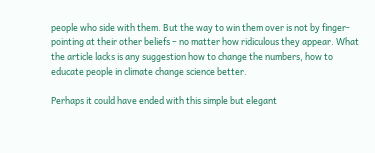people who side with them. But the way to win them over is not by finger-pointing at their other beliefs – no matter how ridiculous they appear. What the article lacks is any suggestion how to change the numbers, how to educate people in climate change science better.

Perhaps it could have ended with this simple but elegant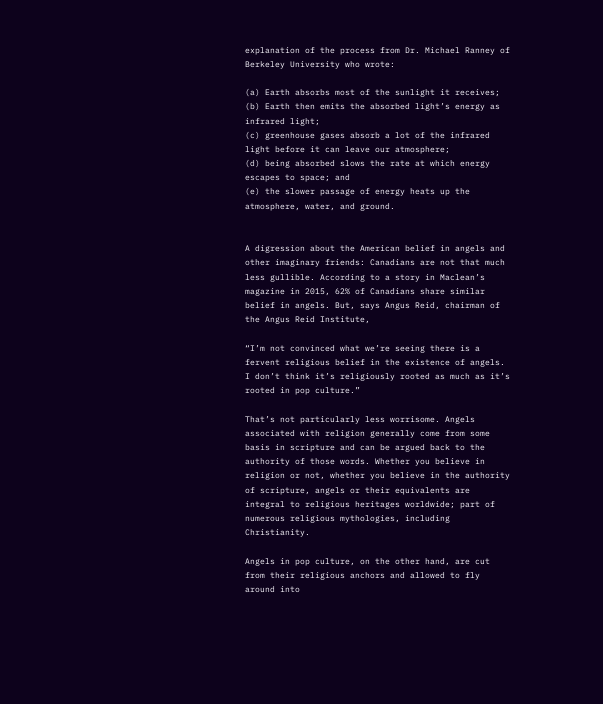explanation of the process from Dr. Michael Ranney of Berkeley University who wrote:

(a) Earth absorbs most of the sunlight it receives;
(b) Earth then emits the absorbed light’s energy as infrared light;
(c) greenhouse gases absorb a lot of the infrared light before it can leave our atmosphere;
(d) being absorbed slows the rate at which energy escapes to space; and
(e) the slower passage of energy heats up the atmosphere, water, and ground.


A digression about the American belief in angels and other imaginary friends: Canadians are not that much less gullible. According to a story in Maclean’s magazine in 2015, 62% of Canadians share similar belief in angels. But, says Angus Reid, chairman of the Angus Reid Institute,

“I’m not convinced what we’re seeing there is a fervent religious belief in the existence of angels. I don’t think it’s religiously rooted as much as it’s rooted in pop culture.”

That’s not particularly less worrisome. Angels associated with religion generally come from some basis in scripture and can be argued back to the authority of those words. Whether you believe in religion or not, whether you believe in the authority of scripture, angels or their equivalents are integral to religious heritages worldwide; part of numerous religious mythologies, including Christianity.

Angels in pop culture, on the other hand, are cut from their religious anchors and allowed to fly around into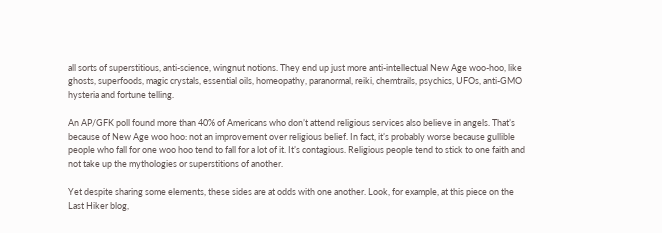all sorts of superstitious, anti-science, wingnut notions. They end up just more anti-intellectual New Age woo-hoo, like ghosts, superfoods, magic crystals, essential oils, homeopathy, paranormal, reiki, chemtrails, psychics, UFOs, anti-GMO hysteria and fortune telling.

An AP/GFK poll found more than 40% of Americans who don’t attend religious services also believe in angels. That’s because of New Age woo hoo: not an improvement over religious belief. In fact, it’s probably worse because gullible people who fall for one woo hoo tend to fall for a lot of it. It’s contagious. Religious people tend to stick to one faith and not take up the mythologies or superstitions of another.

Yet despite sharing some elements, these sides are at odds with one another. Look, for example, at this piece on the Last Hiker blog,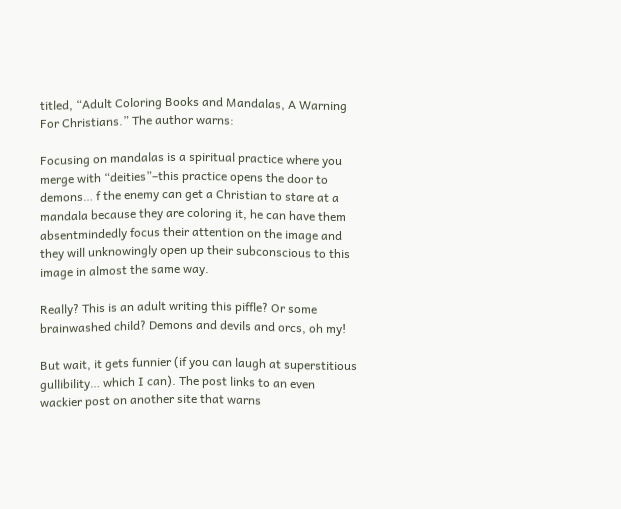titled, “Adult Coloring Books and Mandalas, A Warning For Christians.” The author warns:

Focusing on mandalas is a spiritual practice where you merge with “deities”–this practice opens the door to demons… f the enemy can get a Christian to stare at a mandala because they are coloring it, he can have them absentmindedly focus their attention on the image and they will unknowingly open up their subconscious to this image in almost the same way.

Really? This is an adult writing this piffle? Or some brainwashed child? Demons and devils and orcs, oh my!

But wait, it gets funnier (if you can laugh at superstitious gullibility… which I can). The post links to an even wackier post on another site that warns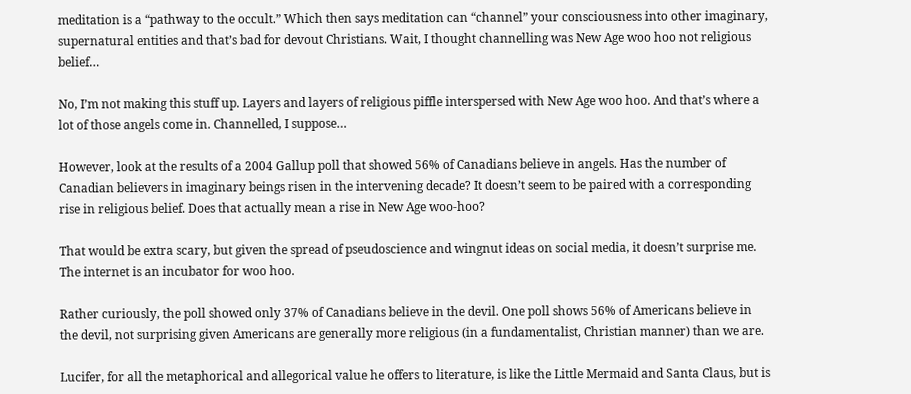meditation is a “pathway to the occult.” Which then says meditation can “channel” your consciousness into other imaginary, supernatural entities and that’s bad for devout Christians. Wait, I thought channelling was New Age woo hoo not religious belief…

No, I’m not making this stuff up. Layers and layers of religious piffle interspersed with New Age woo hoo. And that’s where a lot of those angels come in. Channelled, I suppose…

However, look at the results of a 2004 Gallup poll that showed 56% of Canadians believe in angels. Has the number of Canadian believers in imaginary beings risen in the intervening decade? It doesn’t seem to be paired with a corresponding rise in religious belief. Does that actually mean a rise in New Age woo-hoo?

That would be extra scary, but given the spread of pseudoscience and wingnut ideas on social media, it doesn’t surprise me. The internet is an incubator for woo hoo.

Rather curiously, the poll showed only 37% of Canadians believe in the devil. One poll shows 56% of Americans believe in the devil, not surprising given Americans are generally more religious (in a fundamentalist, Christian manner) than we are.

Lucifer, for all the metaphorical and allegorical value he offers to literature, is like the Little Mermaid and Santa Claus, but is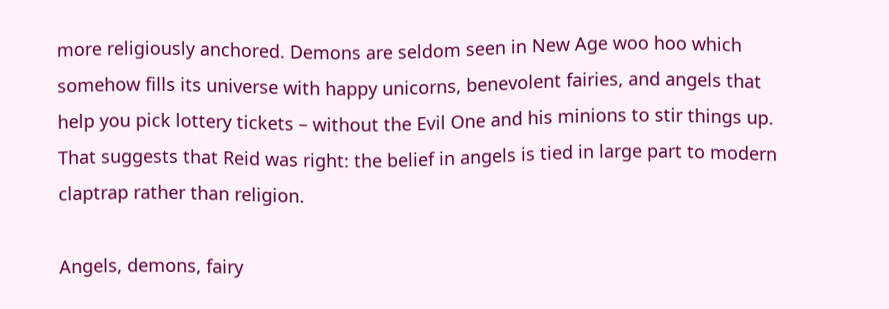more religiously anchored. Demons are seldom seen in New Age woo hoo which somehow fills its universe with happy unicorns, benevolent fairies, and angels that help you pick lottery tickets – without the Evil One and his minions to stir things up. That suggests that Reid was right: the belief in angels is tied in large part to modern claptrap rather than religion.

Angels, demons, fairy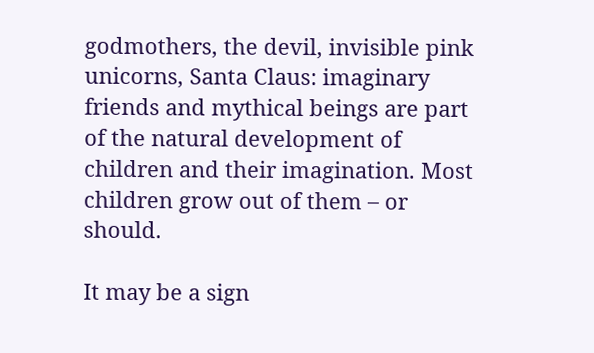godmothers, the devil, invisible pink unicorns, Santa Claus: imaginary friends and mythical beings are part of the natural development of children and their imagination. Most children grow out of them – or should.

It may be a sign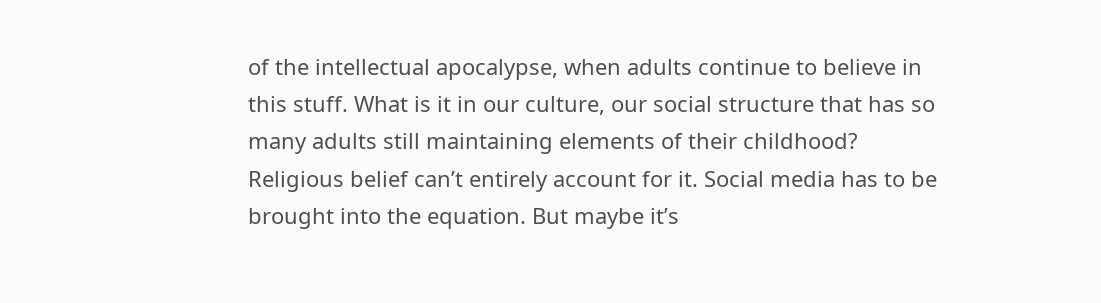of the intellectual apocalypse, when adults continue to believe in this stuff. What is it in our culture, our social structure that has so many adults still maintaining elements of their childhood? Religious belief can’t entirely account for it. Social media has to be brought into the equation. But maybe it’s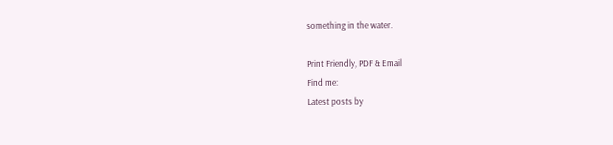something in the water.

Print Friendly, PDF & Email
Find me:
Latest posts by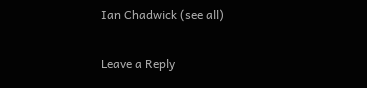Ian Chadwick (see all)

Leave a Reply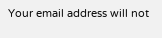Your email address will not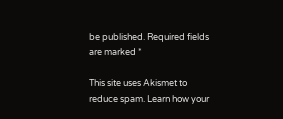be published. Required fields are marked *

This site uses Akismet to reduce spam. Learn how your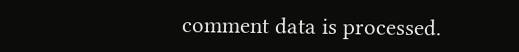comment data is processed.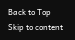Back to Top
Skip to content